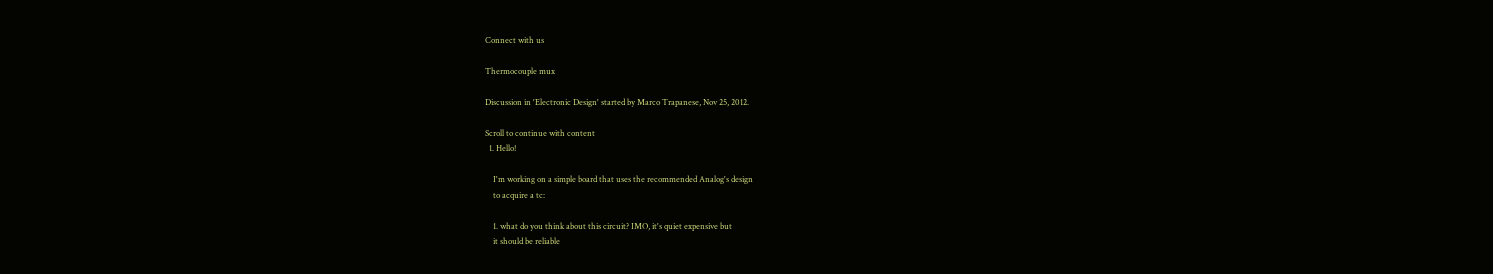Connect with us

Thermocouple mux

Discussion in 'Electronic Design' started by Marco Trapanese, Nov 25, 2012.

Scroll to continue with content
  1. Hello!

    I'm working on a simple board that uses the recommended Analog's design
    to acquire a tc:

    1. what do you think about this circuit? IMO, it's quiet expensive but
    it should be reliable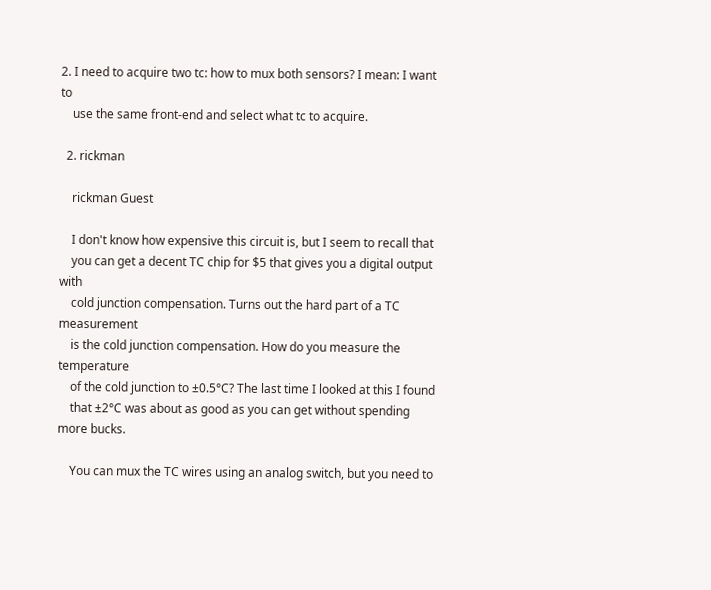2. I need to acquire two tc: how to mux both sensors? I mean: I want to
    use the same front-end and select what tc to acquire.

  2. rickman

    rickman Guest

    I don't know how expensive this circuit is, but I seem to recall that
    you can get a decent TC chip for $5 that gives you a digital output with
    cold junction compensation. Turns out the hard part of a TC measurement
    is the cold junction compensation. How do you measure the temperature
    of the cold junction to ±0.5°C? The last time I looked at this I found
    that ±2°C was about as good as you can get without spending more bucks.

    You can mux the TC wires using an analog switch, but you need to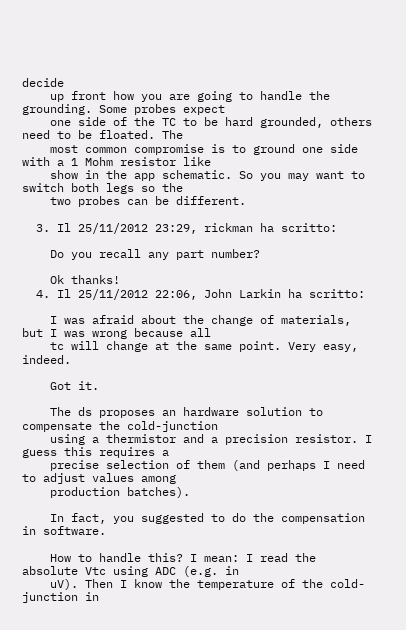decide
    up front how you are going to handle the grounding. Some probes expect
    one side of the TC to be hard grounded, others need to be floated. The
    most common compromise is to ground one side with a 1 Mohm resistor like
    show in the app schematic. So you may want to switch both legs so the
    two probes can be different.

  3. Il 25/11/2012 23:29, rickman ha scritto:

    Do you recall any part number?

    Ok thanks!
  4. Il 25/11/2012 22:06, John Larkin ha scritto:

    I was afraid about the change of materials, but I was wrong because all
    tc will change at the same point. Very easy, indeed.

    Got it.

    The ds proposes an hardware solution to compensate the cold-junction
    using a thermistor and a precision resistor. I guess this requires a
    precise selection of them (and perhaps I need to adjust values among
    production batches).

    In fact, you suggested to do the compensation in software.

    How to handle this? I mean: I read the absolute Vtc using ADC (e.g. in
    uV). Then I know the temperature of the cold-junction in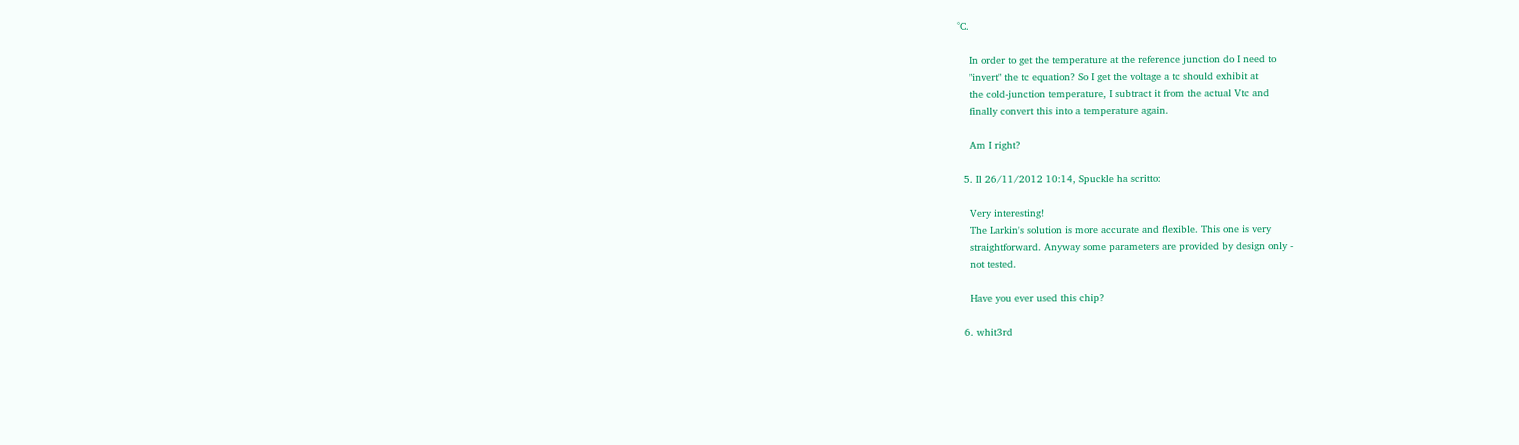°C.

    In order to get the temperature at the reference junction do I need to
    "invert" the tc equation? So I get the voltage a tc should exhibit at
    the cold-junction temperature, I subtract it from the actual Vtc and
    finally convert this into a temperature again.

    Am I right?

  5. Il 26/11/2012 10:14, Spuckle ha scritto:

    Very interesting!
    The Larkin's solution is more accurate and flexible. This one is very
    straightforward. Anyway some parameters are provided by design only -
    not tested.

    Have you ever used this chip?

  6. whit3rd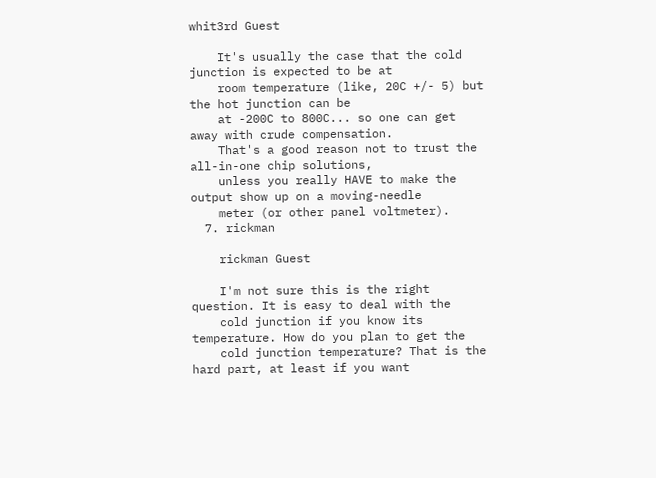whit3rd Guest

    It's usually the case that the cold junction is expected to be at
    room temperature (like, 20C +/- 5) but the hot junction can be
    at -200C to 800C... so one can get away with crude compensation.
    That's a good reason not to trust the all-in-one chip solutions,
    unless you really HAVE to make the output show up on a moving-needle
    meter (or other panel voltmeter).
  7. rickman

    rickman Guest

    I'm not sure this is the right question. It is easy to deal with the
    cold junction if you know its temperature. How do you plan to get the
    cold junction temperature? That is the hard part, at least if you want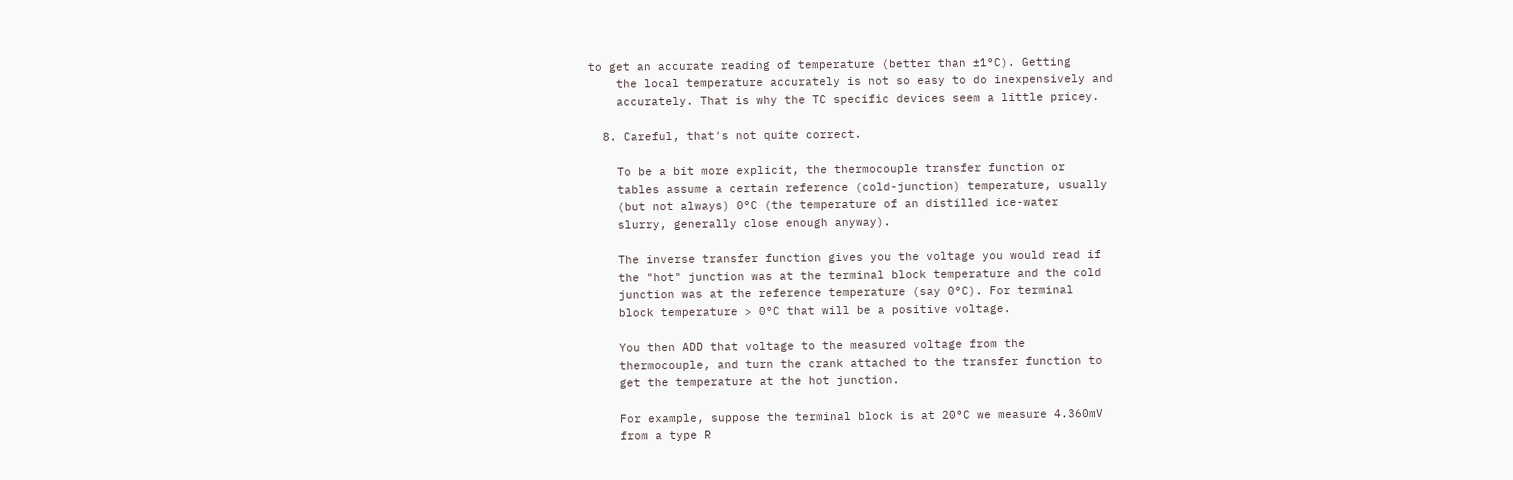to get an accurate reading of temperature (better than ±1°C). Getting
    the local temperature accurately is not so easy to do inexpensively and
    accurately. That is why the TC specific devices seem a little pricey.

  8. Careful, that's not quite correct.

    To be a bit more explicit, the thermocouple transfer function or
    tables assume a certain reference (cold-junction) temperature, usually
    (but not always) 0°C (the temperature of an distilled ice-water
    slurry, generally close enough anyway).

    The inverse transfer function gives you the voltage you would read if
    the "hot" junction was at the terminal block temperature and the cold
    junction was at the reference temperature (say 0°C). For terminal
    block temperature > 0°C that will be a positive voltage.

    You then ADD that voltage to the measured voltage from the
    thermocouple, and turn the crank attached to the transfer function to
    get the temperature at the hot junction.

    For example, suppose the terminal block is at 20°C we measure 4.360mV
    from a type R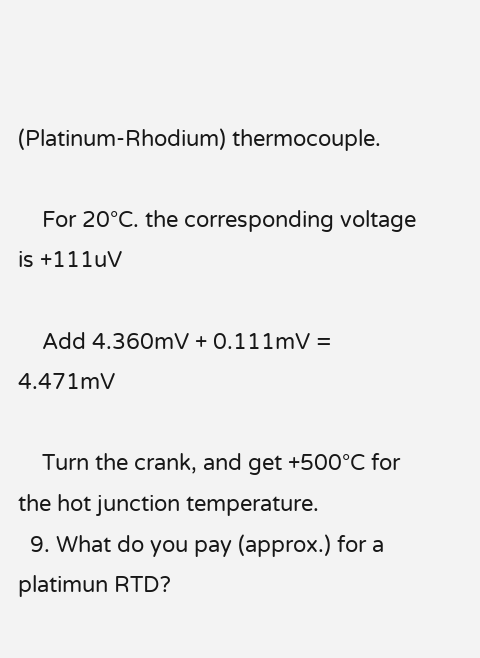(Platinum-Rhodium) thermocouple.

    For 20°C. the corresponding voltage is +111uV

    Add 4.360mV + 0.111mV = 4.471mV

    Turn the crank, and get +500°C for the hot junction temperature.
  9. What do you pay (approx.) for a platimun RTD?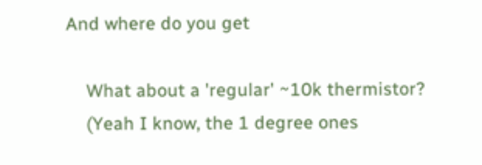And where do you get

    What about a 'regular' ~10k thermistor?
    (Yeah I know, the 1 degree ones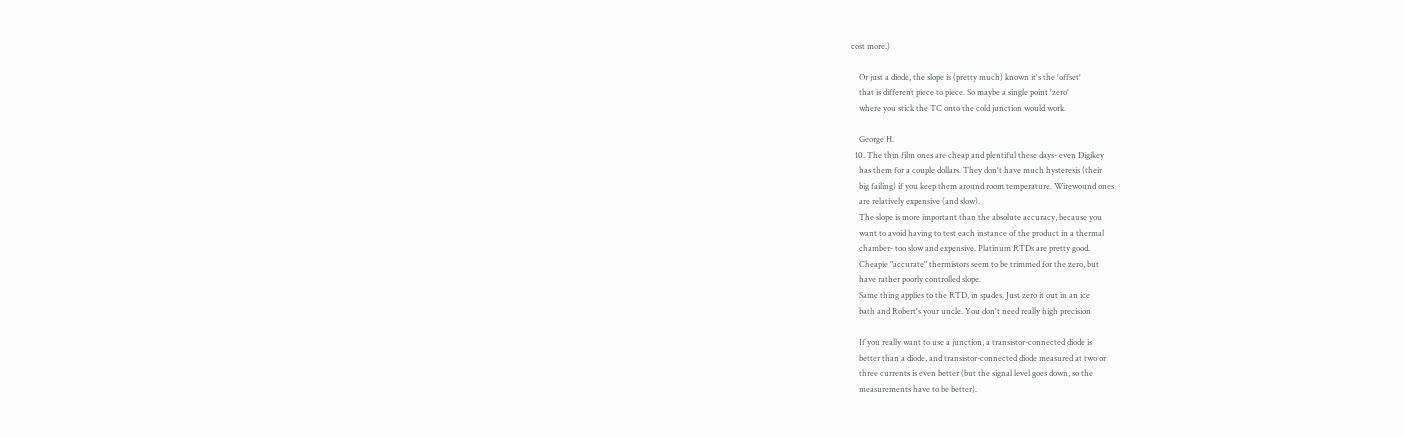cost more.)

    Or just a diode, the slope is (pretty much) known it's the 'offset'
    that is different piece to piece. So maybe a single point 'zero'
    where you stick the TC onto the cold junction would work.

    George H.
  10. The thin film ones are cheap and plentiful these days- even Digikey
    has them for a couple dollars. They don't have much hysteresis (their
    big failing) if you keep them around room temperature. Wirewound ones
    are relatively expensive (and slow).
    The slope is more important than the absolute accuracy, because you
    want to avoid having to test each instance of the product in a thermal
    chamber- too slow and expensive. Platinum RTDs are pretty good.
    Cheapie "accurate" thermistors seem to be trimmed for the zero, but
    have rather poorly controlled slope.
    Same thing applies to the RTD, in spades. Just zero it out in an ice
    bath and Robert's your uncle. You don't need really high precision

    If you really want to use a junction, a transistor-connected diode is
    better than a diode, and transistor-connected diode measured at two or
    three currents is even better (but the signal level goes down, so the
    measurements have to be better).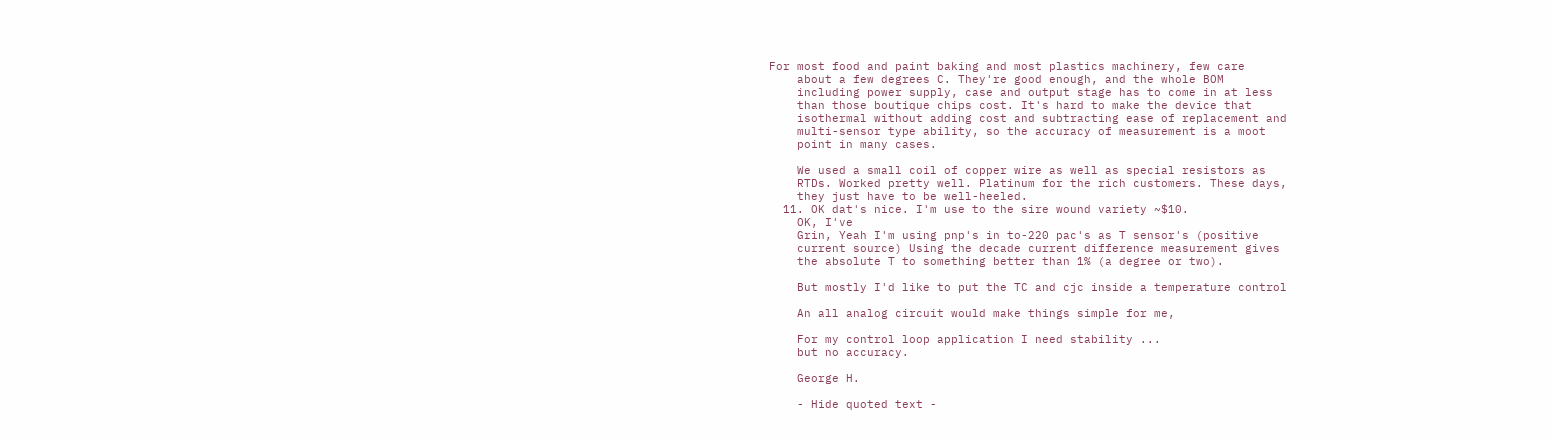For most food and paint baking and most plastics machinery, few care
    about a few degrees C. They're good enough, and the whole BOM
    including power supply, case and output stage has to come in at less
    than those boutique chips cost. It's hard to make the device that
    isothermal without adding cost and subtracting ease of replacement and
    multi-sensor type ability, so the accuracy of measurement is a moot
    point in many cases.

    We used a small coil of copper wire as well as special resistors as
    RTDs. Worked pretty well. Platinum for the rich customers. These days,
    they just have to be well-heeled.
  11. OK dat's nice. I'm use to the sire wound variety ~$10.
    OK, I've
    Grin, Yeah I'm using pnp's in to-220 pac's as T sensor's (positive
    current source) Using the decade current difference measurement gives
    the absolute T to something better than 1% (a degree or two).

    But mostly I'd like to put the TC and cjc inside a temperature control

    An all analog circuit would make things simple for me,

    For my control loop application I need stability ...
    but no accuracy.

    George H.

    - Hide quoted text -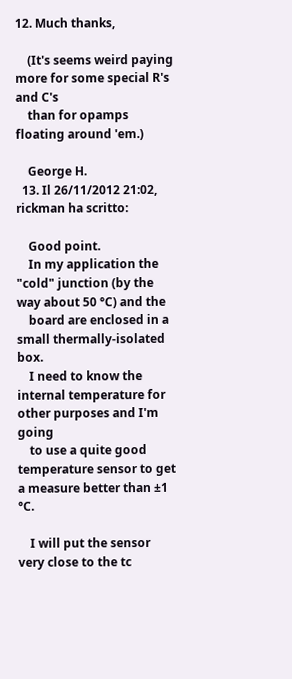12. Much thanks,

    (It's seems weird paying more for some special R's and C's
    than for opamps floating around 'em.)

    George H.
  13. Il 26/11/2012 21:02, rickman ha scritto:

    Good point.
    In my application the "cold" junction (by the way about 50 °C) and the
    board are enclosed in a small thermally-isolated box.
    I need to know the internal temperature for other purposes and I'm going
    to use a quite good temperature sensor to get a measure better than ±1 °C.

    I will put the sensor very close to the tc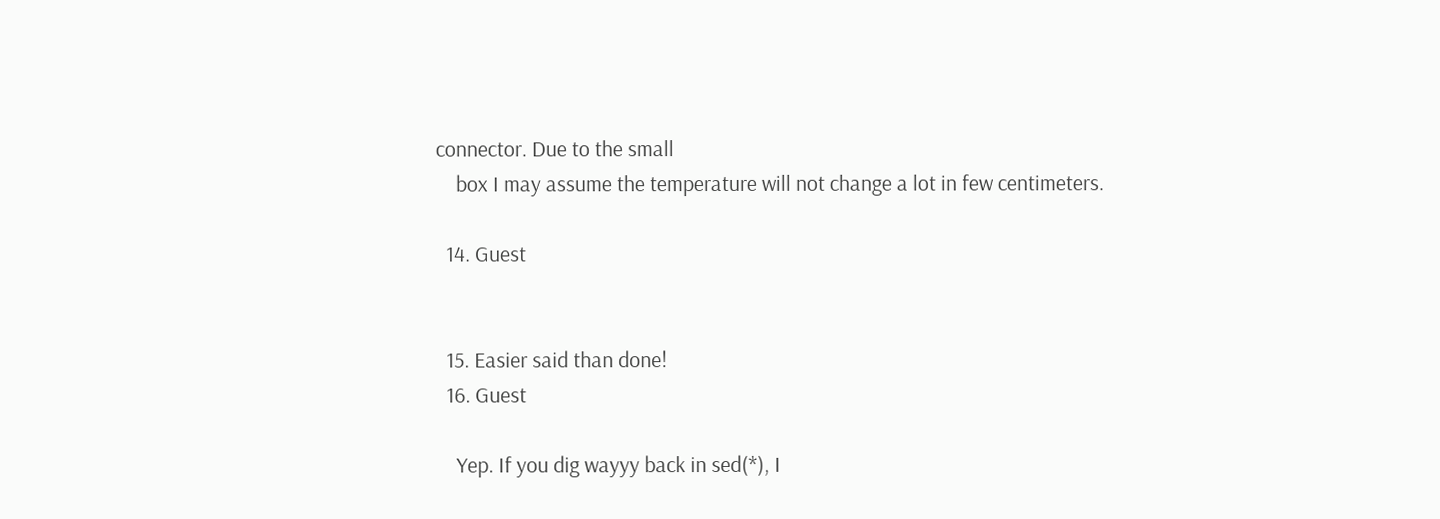connector. Due to the small
    box I may assume the temperature will not change a lot in few centimeters.

  14. Guest


  15. Easier said than done!
  16. Guest

    Yep. If you dig wayyy back in sed(*), I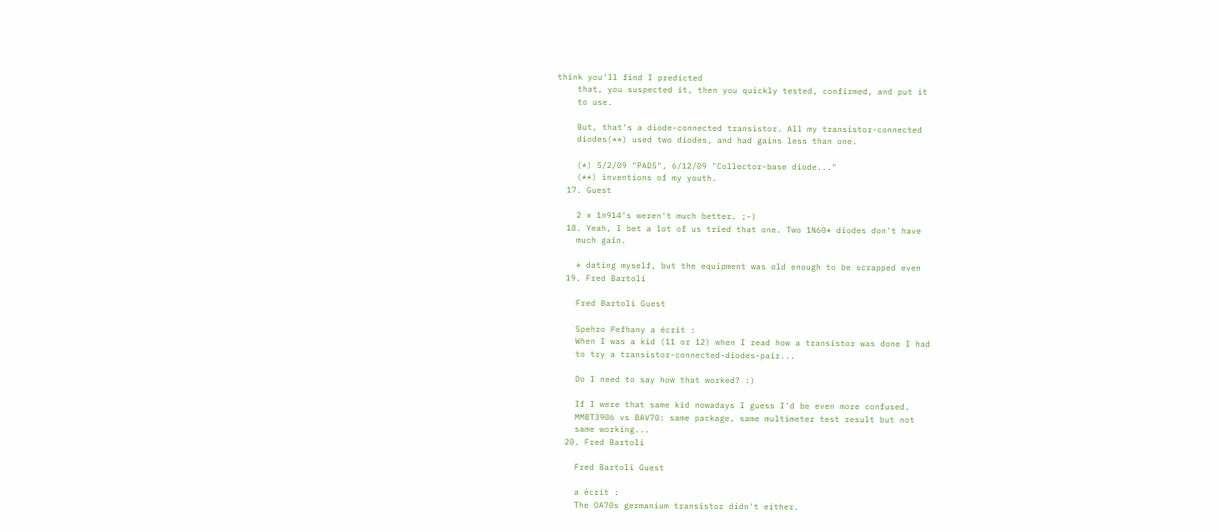think you'll find I predicted
    that, you suspected it, then you quickly tested, confirmed, and put it
    to use.

    But, that's a diode-connected transistor. All my transistor-connected
    diodes(**) used two diodes, and had gains less than one.

    (*) 5/2/09 "PAD5", 6/12/09 "Collector-base diode..."
    (**) inventions of my youth.
  17. Guest

    2 x 1n914's weren't much better. ;-)
  18. Yeah, I bet a lot of us tried that one. Two 1N60* diodes don't have
    much gain.

    * dating myself, but the equipment was old enough to be scrapped even
  19. Fred Bartoli

    Fred Bartoli Guest

    Spehro Pefhany a écrit :
    When I was a kid (11 or 12) when I read how a transistor was done I had
    to try a transistor-connected-diodes-pair...

    Do I need to say how that worked? :)

    If I were that same kid nowadays I guess I'd be even more confused.
    MMBT3906 vs BAV70: same package, same multimeter test result but not
    same working...
  20. Fred Bartoli

    Fred Bartoli Guest

    a écrit :
    The OA70s germanium transistor didn't either.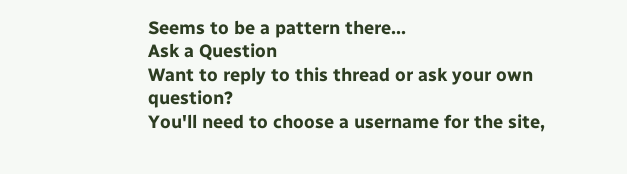Seems to be a pattern there...
Ask a Question
Want to reply to this thread or ask your own question?
You'll need to choose a username for the site,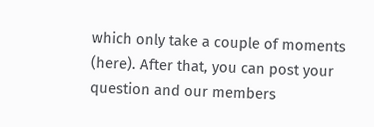which only take a couple of moments (here). After that, you can post your question and our members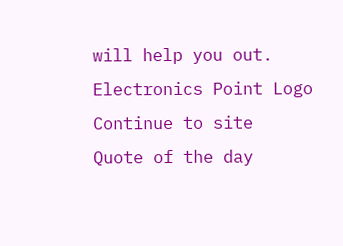will help you out.
Electronics Point Logo
Continue to site
Quote of the day